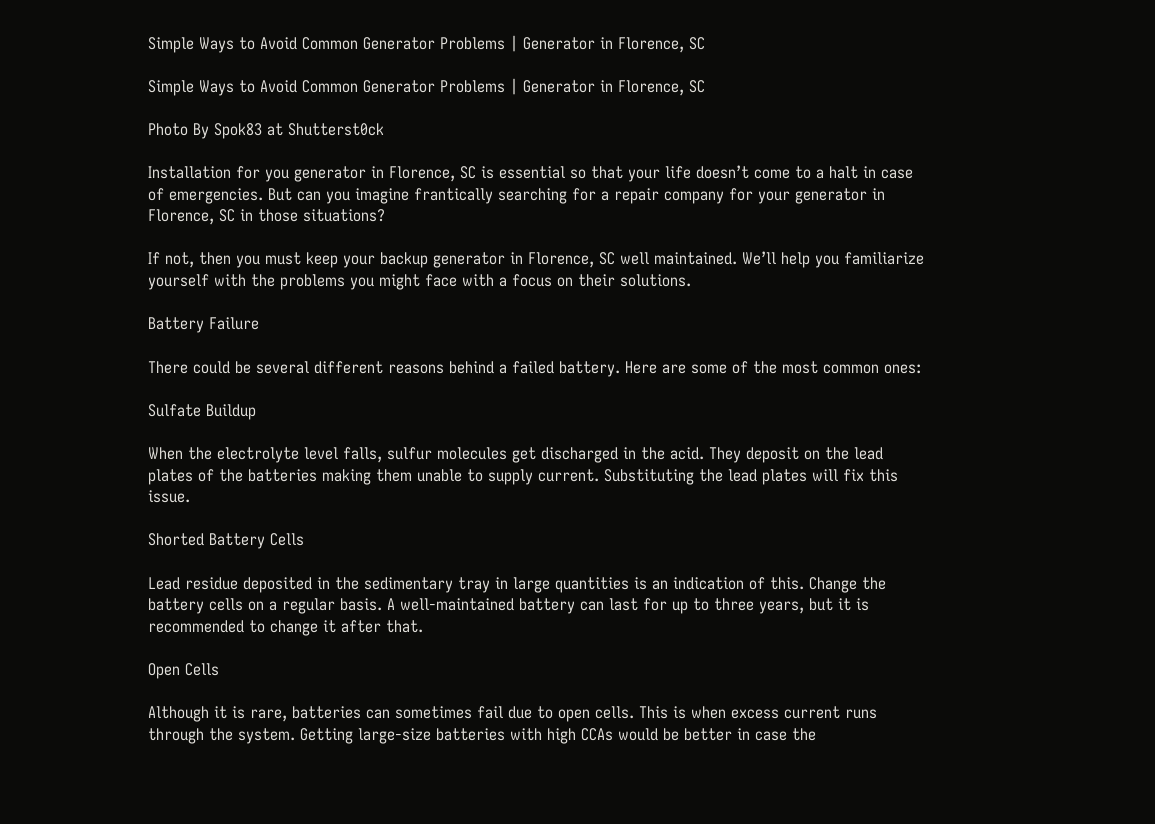Simple Ways to Avoid Common Generator Problems | Generator in Florence, SC

Simple Ways to Avoid Common Generator Problems | Generator in Florence, SC

Photo By Spok83 at Shutterst0ck

Installation for you generator in Florence, SC is essential so that your life doesn’t come to a halt in case of emergencies. But can you imagine frantically searching for a repair company for your generator in Florence, SC in those situations?

If not, then you must keep your backup generator in Florence, SC well maintained. We’ll help you familiarize yourself with the problems you might face with a focus on their solutions.

Battery Failure

There could be several different reasons behind a failed battery. Here are some of the most common ones:

Sulfate Buildup

When the electrolyte level falls, sulfur molecules get discharged in the acid. They deposit on the lead plates of the batteries making them unable to supply current. Substituting the lead plates will fix this issue.

Shorted Battery Cells

Lead residue deposited in the sedimentary tray in large quantities is an indication of this. Change the battery cells on a regular basis. A well-maintained battery can last for up to three years, but it is recommended to change it after that.

Open Cells

Although it is rare, batteries can sometimes fail due to open cells. This is when excess current runs through the system. Getting large-size batteries with high CCAs would be better in case the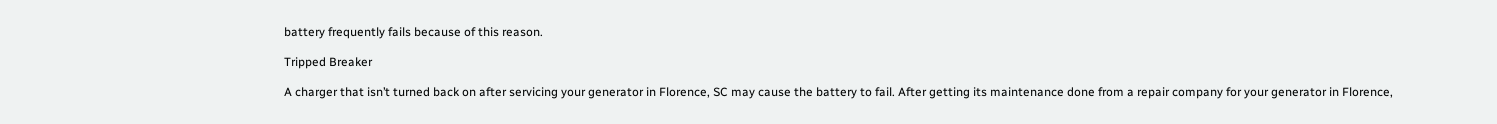battery frequently fails because of this reason.

Tripped Breaker

A charger that isn’t turned back on after servicing your generator in Florence, SC may cause the battery to fail. After getting its maintenance done from a repair company for your generator in Florence,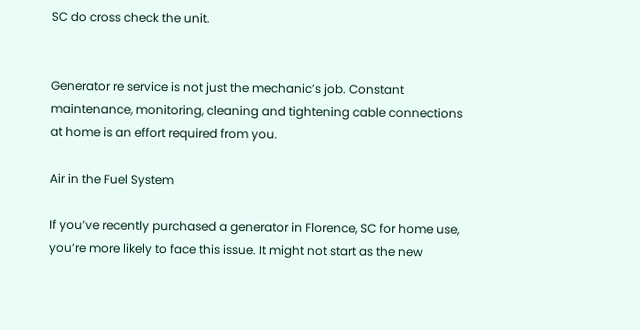SC do cross check the unit.


Generator re service is not just the mechanic’s job. Constant maintenance, monitoring, cleaning and tightening cable connections at home is an effort required from you.

Air in the Fuel System

If you’ve recently purchased a generator in Florence, SC for home use, you’re more likely to face this issue. It might not start as the new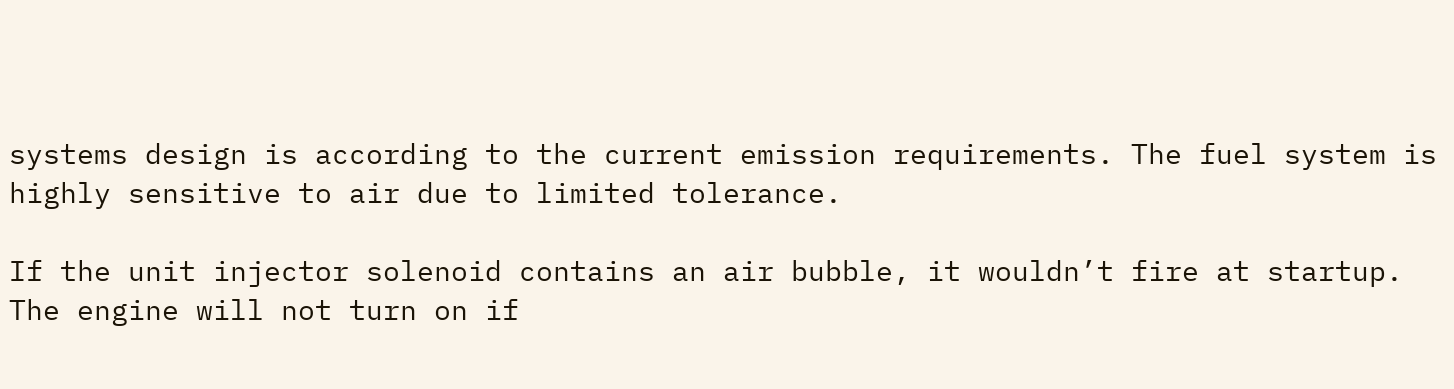systems design is according to the current emission requirements. The fuel system is highly sensitive to air due to limited tolerance.

If the unit injector solenoid contains an air bubble, it wouldn’t fire at startup. The engine will not turn on if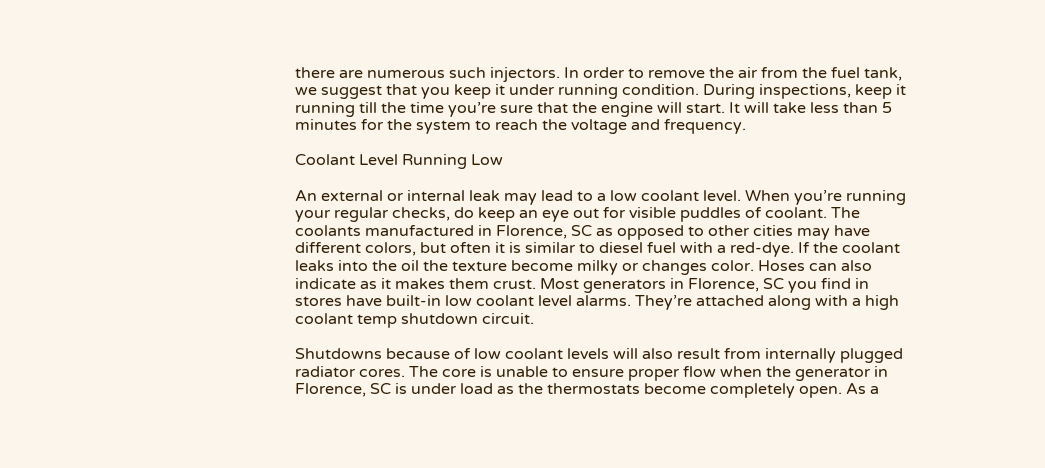there are numerous such injectors. In order to remove the air from the fuel tank, we suggest that you keep it under running condition. During inspections, keep it running till the time you’re sure that the engine will start. It will take less than 5 minutes for the system to reach the voltage and frequency.

Coolant Level Running Low

An external or internal leak may lead to a low coolant level. When you’re running your regular checks, do keep an eye out for visible puddles of coolant. The coolants manufactured in Florence, SC as opposed to other cities may have different colors, but often it is similar to diesel fuel with a red-dye. If the coolant leaks into the oil the texture become milky or changes color. Hoses can also indicate as it makes them crust. Most generators in Florence, SC you find in stores have built-in low coolant level alarms. They’re attached along with a high coolant temp shutdown circuit.

Shutdowns because of low coolant levels will also result from internally plugged radiator cores. The core is unable to ensure proper flow when the generator in Florence, SC is under load as the thermostats become completely open. As a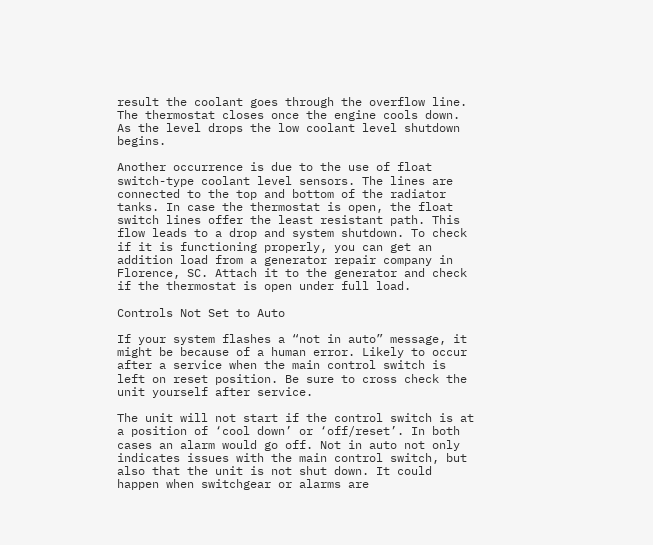result the coolant goes through the overflow line. The thermostat closes once the engine cools down. As the level drops the low coolant level shutdown begins.

Another occurrence is due to the use of float switch-type coolant level sensors. The lines are connected to the top and bottom of the radiator tanks. In case the thermostat is open, the float switch lines offer the least resistant path. This flow leads to a drop and system shutdown. To check if it is functioning properly, you can get an addition load from a generator repair company in Florence, SC. Attach it to the generator and check if the thermostat is open under full load.

Controls Not Set to Auto

If your system flashes a “not in auto” message, it might be because of a human error. Likely to occur after a service when the main control switch is left on reset position. Be sure to cross check the unit yourself after service.

The unit will not start if the control switch is at a position of ‘cool down’ or ‘off/reset’. In both cases an alarm would go off. Not in auto not only indicates issues with the main control switch, but also that the unit is not shut down. It could happen when switchgear or alarms are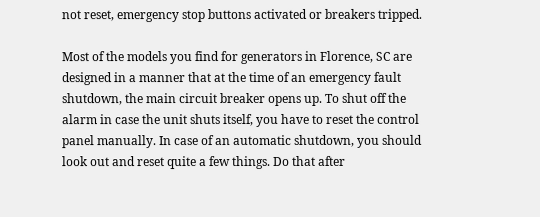not reset, emergency stop buttons activated or breakers tripped.

Most of the models you find for generators in Florence, SC are designed in a manner that at the time of an emergency fault shutdown, the main circuit breaker opens up. To shut off the alarm in case the unit shuts itself, you have to reset the control panel manually. In case of an automatic shutdown, you should look out and reset quite a few things. Do that after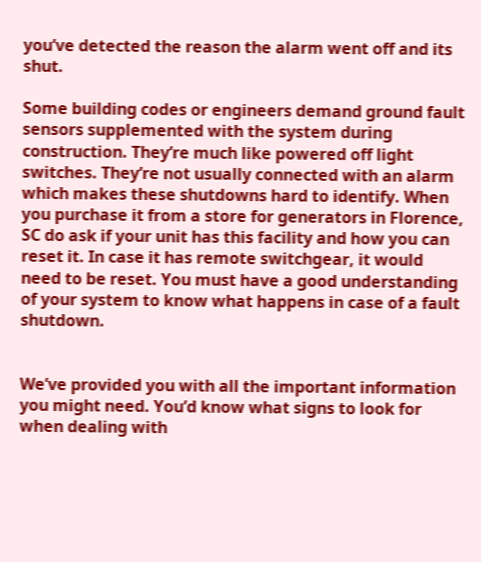you’ve detected the reason the alarm went off and its shut.

Some building codes or engineers demand ground fault sensors supplemented with the system during construction. They’re much like powered off light switches. They’re not usually connected with an alarm which makes these shutdowns hard to identify. When you purchase it from a store for generators in Florence, SC do ask if your unit has this facility and how you can reset it. In case it has remote switchgear, it would need to be reset. You must have a good understanding of your system to know what happens in case of a fault shutdown.


We’ve provided you with all the important information you might need. You’d know what signs to look for when dealing with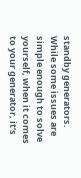standby generators. While some issues are simple enough to solve yourself, when it comes to your generator, it’s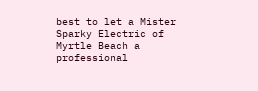best to let a Mister Sparky Electric of Myrtle Beach a professional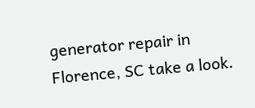generator repair in Florence, SC take a look.